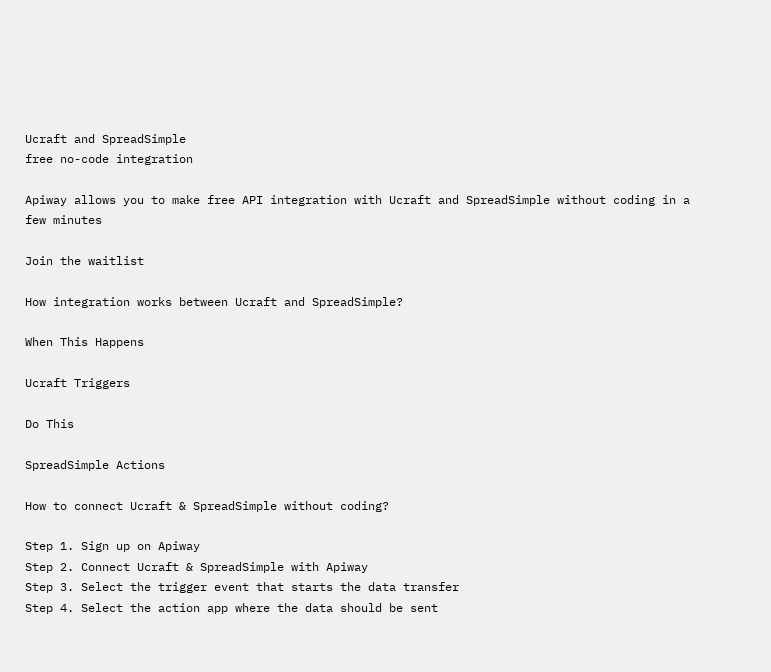Ucraft and SpreadSimple
free no-code integration

Apiway allows you to make free API integration with Ucraft and SpreadSimple without coding in a few minutes

Join the waitlist

How integration works between Ucraft and SpreadSimple?

When This Happens

Ucraft Triggers

Do This

SpreadSimple Actions

How to connect Ucraft & SpreadSimple without coding?

Step 1. Sign up on Apiway
Step 2. Connect Ucraft & SpreadSimple with Apiway
Step 3. Select the trigger event that starts the data transfer
Step 4. Select the action app where the data should be sent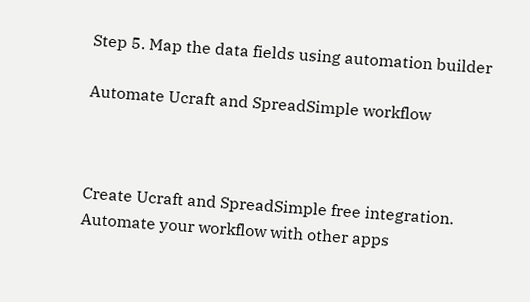Step 5. Map the data fields using automation builder

Automate Ucraft and SpreadSimple workflow



Create Ucraft and SpreadSimple free integration. Automate your workflow with other apps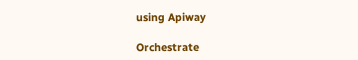using Apiway

Orchestrate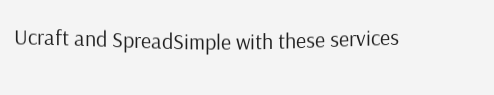Ucraft and SpreadSimple with these services